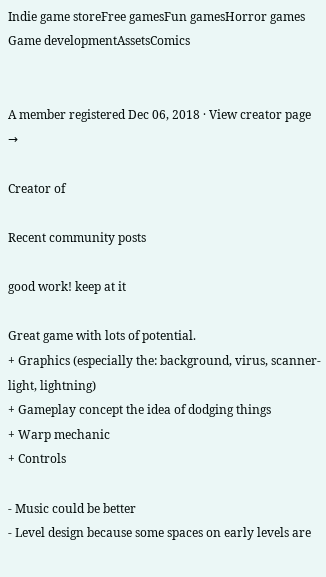Indie game storeFree gamesFun gamesHorror games
Game developmentAssetsComics


A member registered Dec 06, 2018 · View creator page →

Creator of

Recent community posts

good work! keep at it

Great game with lots of potential.
+ Graphics (especially the: background, virus, scanner-light, lightning)
+ Gameplay concept the idea of dodging things
+ Warp mechanic
+ Controls

- Music could be better
- Level design because some spaces on early levels are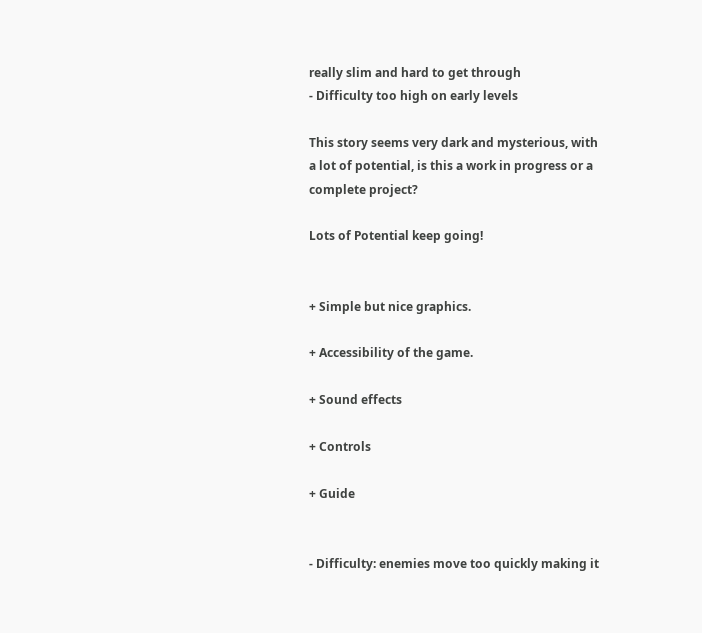really slim and hard to get through
- Difficulty too high on early levels

This story seems very dark and mysterious, with a lot of potential, is this a work in progress or a complete project?

Lots of Potential keep going!


+ Simple but nice graphics.

+ Accessibility of the game.

+ Sound effects

+ Controls

+ Guide


- Difficulty: enemies move too quickly making it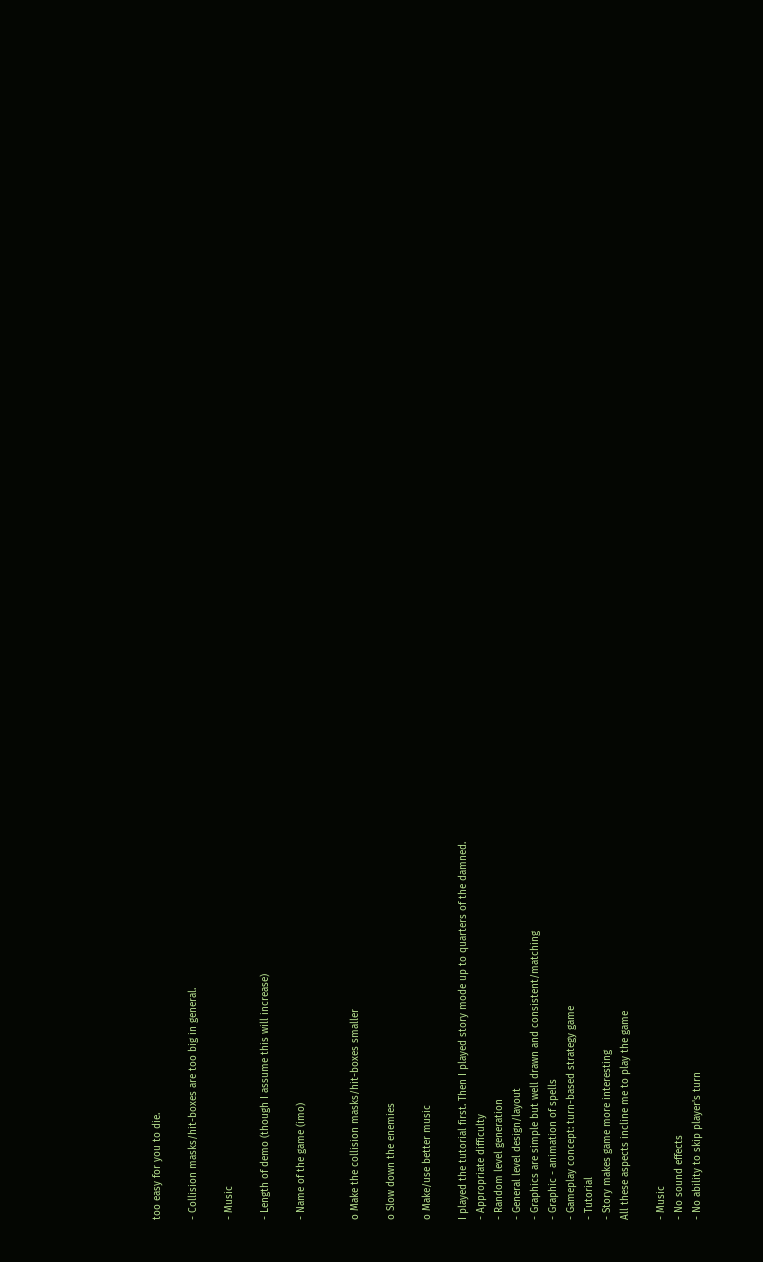too easy for you to die.

- Collision masks/hit-boxes are too big in general.

- Music

- Length of demo (though I assume this will increase)

- Name of the game (imo)


o Make the collision masks/hit-boxes smaller

o Slow down the enemies

o Make/use better music

I played the tutorial first. Then I played story mode up to quarters of the damned.
- Appropriate difficulty
- Random level generation
- General level design/layout
- Graphics are simple but well drawn and consistent/matching
- Graphic - animation of spells
- Gameplay concept: turn-based strategy game
- Tutorial
- Story makes game more interesting
All these aspects incline me to play the game

- Music
- No sound effects
- No ability to skip player's turn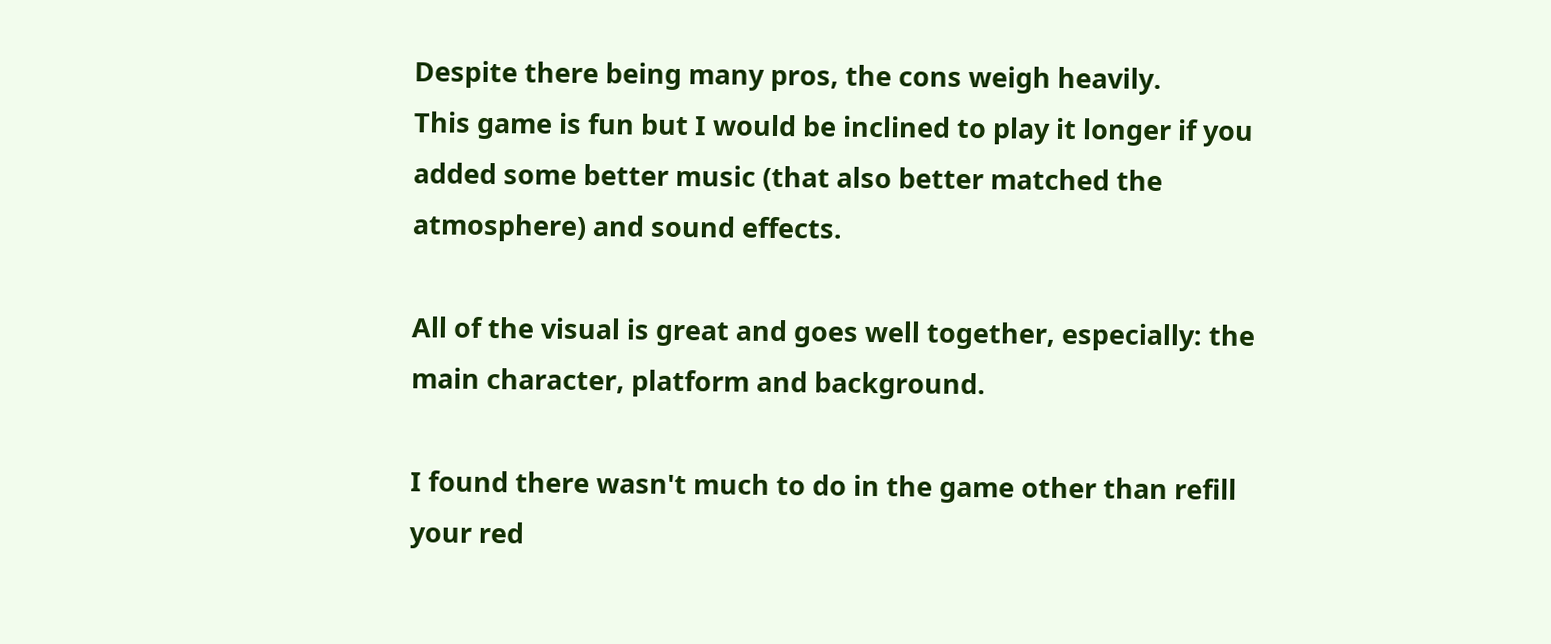Despite there being many pros, the cons weigh heavily.
This game is fun but I would be inclined to play it longer if you added some better music (that also better matched the atmosphere) and sound effects.

All of the visual is great and goes well together, especially: the main character, platform and background.

I found there wasn't much to do in the game other than refill your red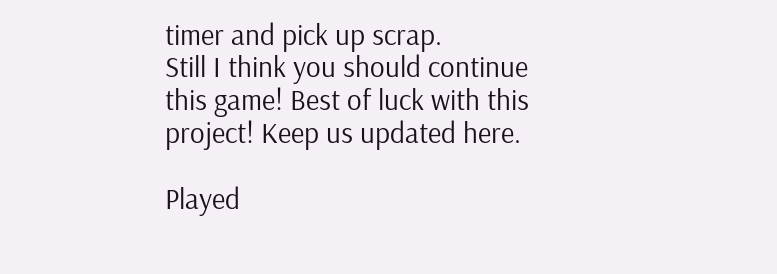timer and pick up scrap.
Still I think you should continue this game! Best of luck with this project! Keep us updated here.

Played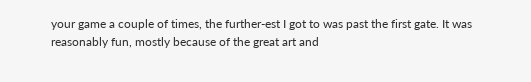your game a couple of times, the further-est I got to was past the first gate. It was reasonably fun, mostly because of the great art and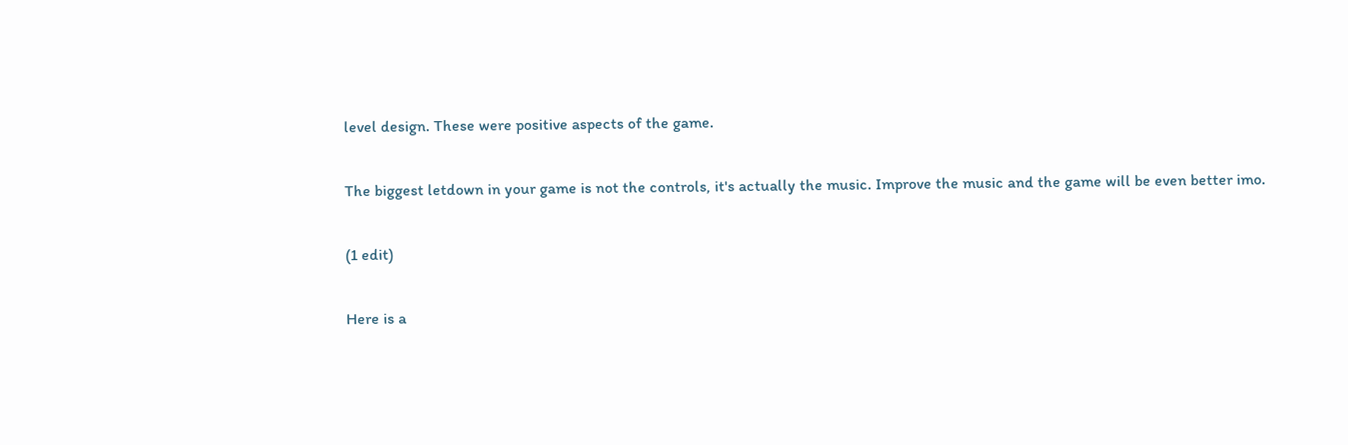level design. These were positive aspects of the game.

The biggest letdown in your game is not the controls, it's actually the music. Improve the music and the game will be even better imo.

(1 edit)

Here is a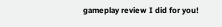gameplay review I did for you!